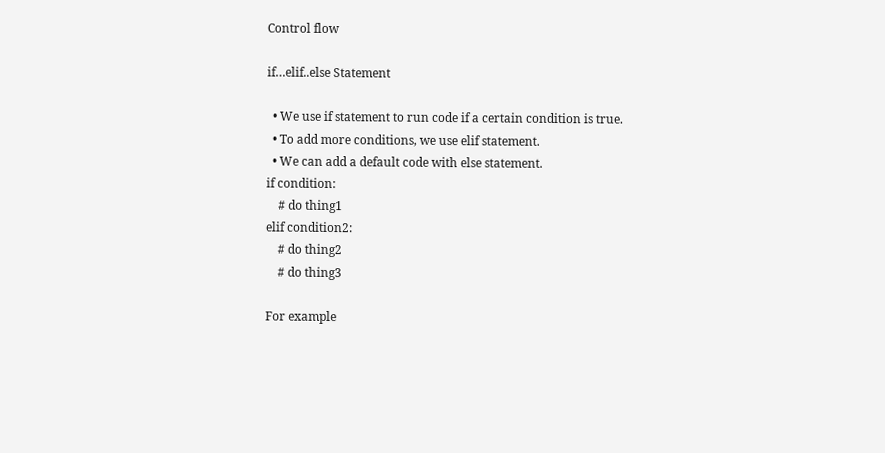Control flow

if…elif..else Statement

  • We use if statement to run code if a certain condition is true.
  • To add more conditions, we use elif statement.
  • We can add a default code with else statement.
if condition:
    # do thing1
elif condition2:
    # do thing2
    # do thing3

For example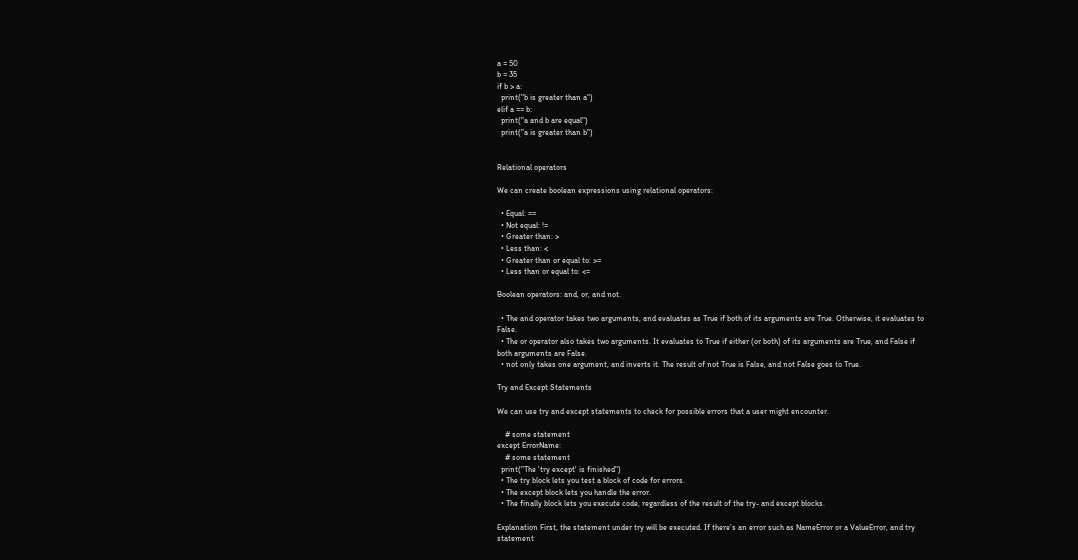a = 50
b = 35
if b > a:
  print("b is greater than a")
elif a == b:
  print("a and b are equal")
  print("a is greater than b")


Relational operators

We can create boolean expressions using relational operators:

  • Equal: ==
  • Not equal: !=
  • Greater than: >
  • Less than: <
  • Greater than or equal to: >=
  • Less than or equal to: <=

Boolean operators: and, or, and not.

  • The and operator takes two arguments, and evaluates as True if both of its arguments are True. Otherwise, it evaluates to False.
  • The or operator also takes two arguments. It evaluates to True if either (or both) of its arguments are True, and False if both arguments are False.
  • not only takes one argument, and inverts it. The result of not True is False, and not False goes to True.

Try and Except Statements

We can use try and except statements to check for possible errors that a user might encounter.

    # some statement
except ErrorName:
    # some statement
  print("The 'try except' is finished")
  • The try block lets you test a block of code for errors.
  • The except block lets you handle the error.
  • The finally block lets you execute code, regardless of the result of the try- and except blocks.

Explanation First, the statement under try will be executed. If there’s an error such as NameError or a ValueError, and try statement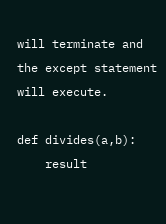will terminate and the except statement will execute.

def divides(a,b):
    result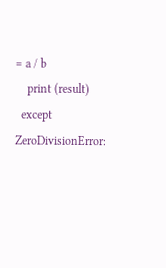= a / b
    print (result)
  except ZeroDivisionError: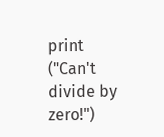print ("Can't divide by zero!")